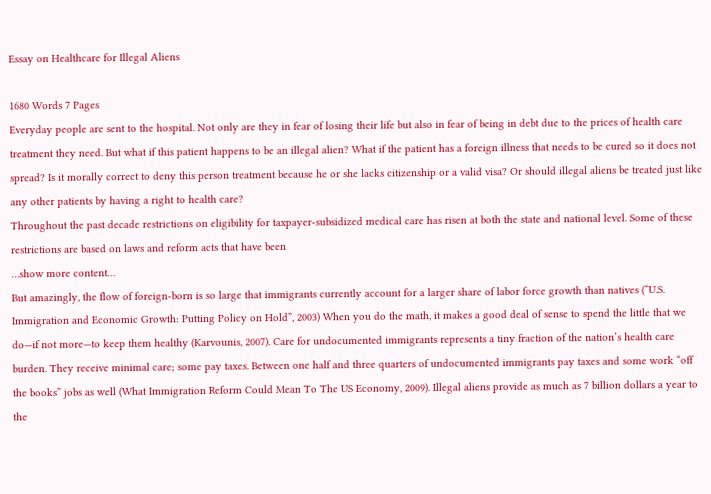Essay on Healthcare for Illegal Aliens

1680 Words 7 Pages
Everyday people are sent to the hospital. Not only are they in fear of losing their life but also in fear of being in debt due to the prices of health care treatment they need. But what if this patient happens to be an illegal alien? What if the patient has a foreign illness that needs to be cured so it does not spread? Is it morally correct to deny this person treatment because he or she lacks citizenship or a valid visa? Or should illegal aliens be treated just like any other patients by having a right to health care?
Throughout the past decade restrictions on eligibility for taxpayer-subsidized medical care has risen at both the state and national level. Some of these restrictions are based on laws and reform acts that have been
…show more content…
But amazingly, the flow of foreign-born is so large that immigrants currently account for a larger share of labor force growth than natives (“U.S. Immigration and Economic Growth: Putting Policy on Hold”, 2003) When you do the math, it makes a good deal of sense to spend the little that we do—if not more—to keep them healthy (Karvounis, 2007). Care for undocumented immigrants represents a tiny fraction of the nation’s health care burden. They receive minimal care; some pay taxes. Between one half and three quarters of undocumented immigrants pay taxes and some work “off the books” jobs as well (What Immigration Reform Could Mean To The US Economy, 2009). Illegal aliens provide as much as 7 billion dollars a year to the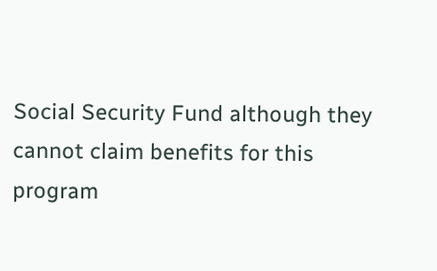Social Security Fund although they cannot claim benefits for this program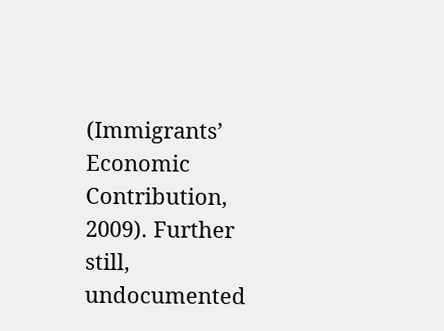(Immigrants’ Economic Contribution, 2009). Further still, undocumented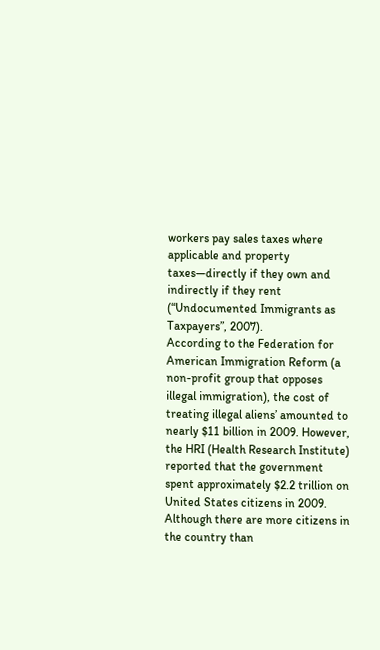workers pay sales taxes where applicable and property taxes—directly if they own and indirectly if they rent (“Undocumented Immigrants as Taxpayers”, 2007).
According to the Federation for American Immigration Reform (a non-profit group that opposes illegal immigration), the cost of treating illegal aliens’ amounted to nearly $11 billion in 2009. However, the HRI (Health Research Institute) reported that the government spent approximately $2.2 trillion on United States citizens in 2009. Although there are more citizens in the country than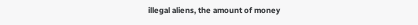illegal aliens, the amount of money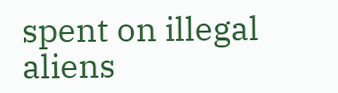spent on illegal aliens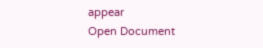appear
Open Document